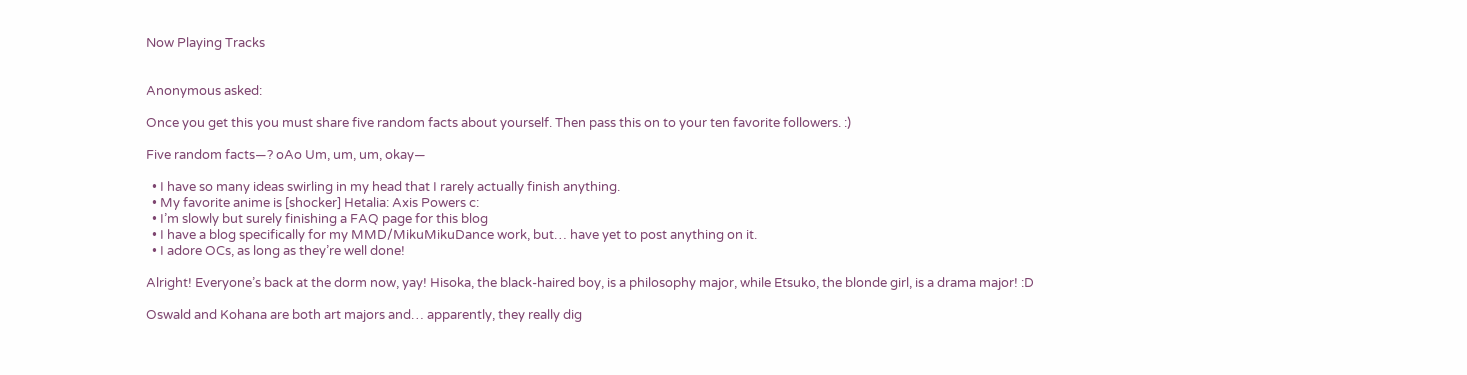Now Playing Tracks


Anonymous asked:

Once you get this you must share five random facts about yourself. Then pass this on to your ten favorite followers. :)

Five random facts—? oAo Um, um, um, okay—

  • I have so many ideas swirling in my head that I rarely actually finish anything.
  • My favorite anime is [shocker] Hetalia: Axis Powers c:
  • I’m slowly but surely finishing a FAQ page for this blog
  • I have a blog specifically for my MMD/MikuMikuDance work, but… have yet to post anything on it.
  • I adore OCs, as long as they’re well done!

Alright! Everyone’s back at the dorm now, yay! Hisoka, the black-haired boy, is a philosophy major, while Etsuko, the blonde girl, is a drama major! :D

Oswald and Kohana are both art majors and… apparently, they really dig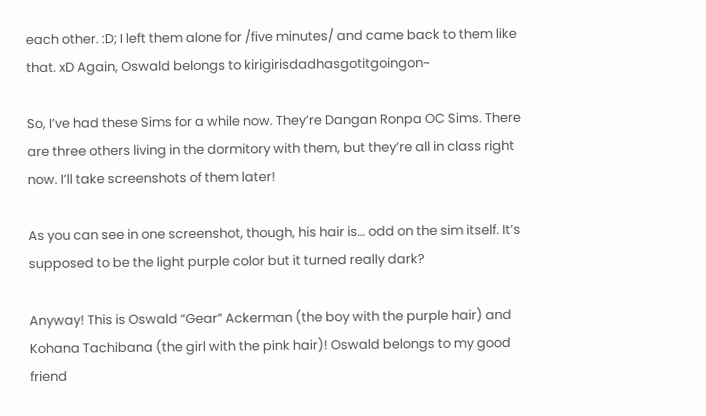each other. :D; I left them alone for /five minutes/ and came back to them like that. xD Again, Oswald belongs to kirigirisdadhasgotitgoingon~

So, I’ve had these Sims for a while now. They’re Dangan Ronpa OC Sims. There are three others living in the dormitory with them, but they’re all in class right now. I’ll take screenshots of them later!

As you can see in one screenshot, though, his hair is… odd on the sim itself. It’s supposed to be the light purple color but it turned really dark?

Anyway! This is Oswald “Gear” Ackerman (the boy with the purple hair) and Kohana Tachibana (the girl with the pink hair)! Oswald belongs to my good friend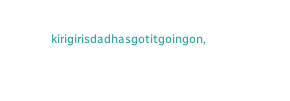kirigirisdadhasgotitgoingon,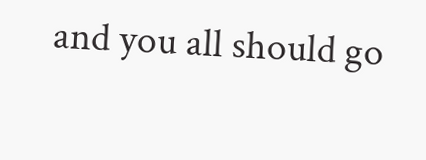and you all should go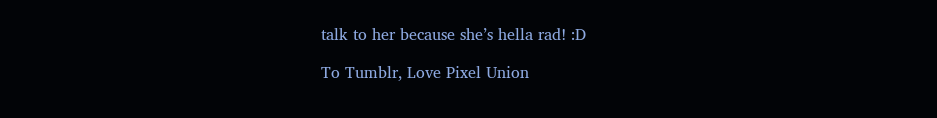talk to her because she’s hella rad! :D

To Tumblr, Love Pixel Union